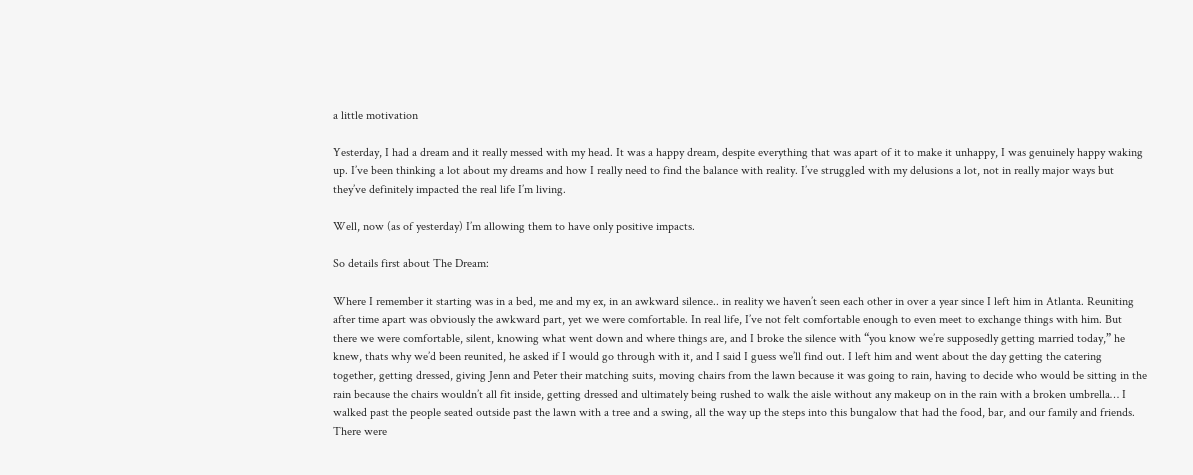a little motivation

Yesterday, I had a dream and it really messed with my head. It was a happy dream, despite everything that was apart of it to make it unhappy, I was genuinely happy waking up. I’ve been thinking a lot about my dreams and how I really need to find the balance with reality. I’ve struggled with my delusions a lot, not in really major ways but they’ve definitely impacted the real life I’m living.

Well, now (as of yesterday) I’m allowing them to have only positive impacts.

So details first about The Dream:

Where I remember it starting was in a bed, me and my ex, in an awkward silence.. in reality we haven’t seen each other in over a year since I left him in Atlanta. Reuniting after time apart was obviously the awkward part, yet we were comfortable. In real life, I’ve not felt comfortable enough to even meet to exchange things with him. But there we were comfortable, silent, knowing what went down and where things are, and I broke the silence with “you know we’re supposedly getting married today,” he knew, thats why we’d been reunited, he asked if I would go through with it, and I said I guess we’ll find out. I left him and went about the day getting the catering together, getting dressed, giving Jenn and Peter their matching suits, moving chairs from the lawn because it was going to rain, having to decide who would be sitting in the rain because the chairs wouldn’t all fit inside, getting dressed and ultimately being rushed to walk the aisle without any makeup on in the rain with a broken umbrella… I walked past the people seated outside past the lawn with a tree and a swing, all the way up the steps into this bungalow that had the food, bar, and our family and friends. There were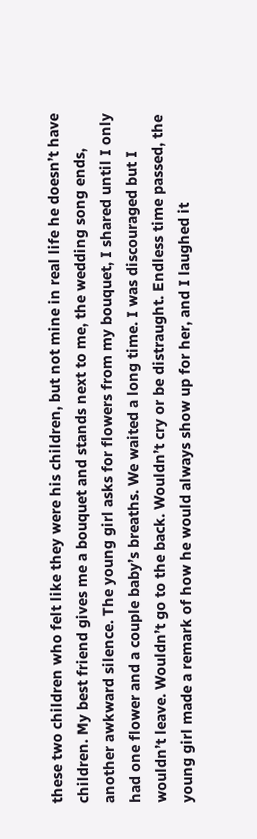these two children who felt like they were his children, but not mine in real life he doesn’t have children. My best friend gives me a bouquet and stands next to me, the wedding song ends, another awkward silence. The young girl asks for flowers from my bouquet, I shared until I only had one flower and a couple baby’s breaths. We waited a long time. I was discouraged but I wouldn’t leave. Wouldn’t go to the back. Wouldn’t cry or be distraught. Endless time passed, the young girl made a remark of how he would always show up for her, and I laughed it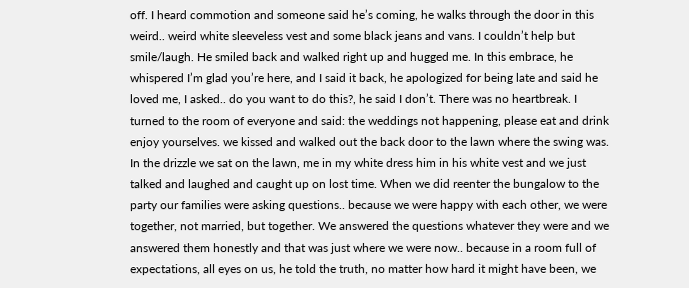off. I heard commotion and someone said he’s coming, he walks through the door in this weird.. weird white sleeveless vest and some black jeans and vans. I couldn’t help but smile/laugh. He smiled back and walked right up and hugged me. In this embrace, he whispered I’m glad you’re here, and I said it back, he apologized for being late and said he loved me, I asked.. do you want to do this?, he said I don’t. There was no heartbreak. I turned to the room of everyone and said: the weddings not happening, please eat and drink enjoy yourselves. we kissed and walked out the back door to the lawn where the swing was. In the drizzle we sat on the lawn, me in my white dress him in his white vest and we just talked and laughed and caught up on lost time. When we did reenter the bungalow to the party our families were asking questions.. because we were happy with each other, we were together, not married, but together. We answered the questions whatever they were and we answered them honestly and that was just where we were now.. because in a room full of expectations, all eyes on us, he told the truth, no matter how hard it might have been, we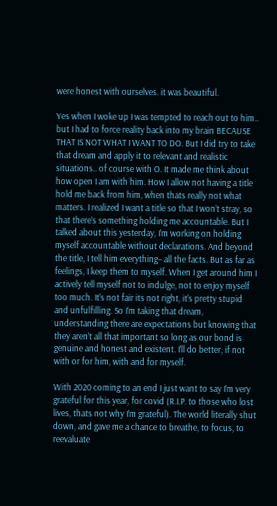were honest with ourselves. it was beautiful.

Yes when I woke up I was tempted to reach out to him.. but I had to force reality back into my brain BECAUSE THAT IS NOT WHAT I WANT TO DO. But I did try to take that dream and apply it to relevant and realistic situations.. of course with O. It made me think about how open I am with him. How I allow not having a title hold me back from him, when thats really not what matters. I realized I want a title so that I won’t stray, so that there’s something holding me accountable. But I talked about this yesterday, I’m working on holding myself accountable without declarations. And beyond the title, I tell him everything– all the facts. But as far as feelings, I keep them to myself. When I get around him I actively tell myself not to indulge, not to enjoy myself too much. It’s not fair its not right, it’s pretty stupid and unfulfilling. So I’m taking that dream, understanding there are expectations but knowing that they aren’t all that important so long as our bond is genuine and honest and existent. I’ll do better, if not with or for him, with and for myself.

With 2020 coming to an end I just want to say I’m very grateful for this year, for covid (R.I.P. to those who lost lives, thats not why I’m grateful). The world literally shut down, and gave me a chance to breathe, to focus, to reevaluate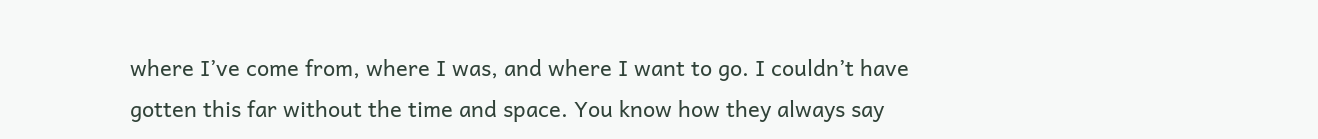where I’ve come from, where I was, and where I want to go. I couldn’t have gotten this far without the time and space. You know how they always say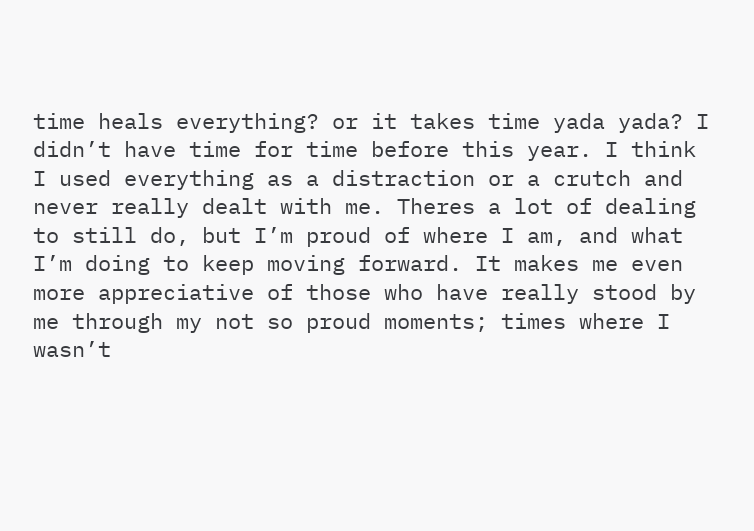time heals everything? or it takes time yada yada? I didn’t have time for time before this year. I think I used everything as a distraction or a crutch and never really dealt with me. Theres a lot of dealing to still do, but I’m proud of where I am, and what I’m doing to keep moving forward. It makes me even more appreciative of those who have really stood by me through my not so proud moments; times where I wasn’t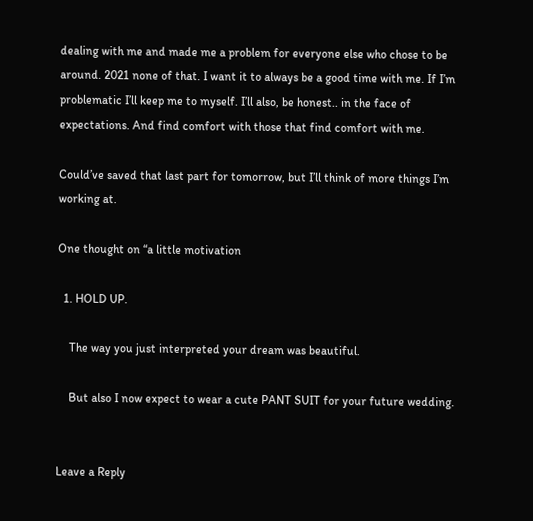dealing with me and made me a problem for everyone else who chose to be around. 2021 none of that. I want it to always be a good time with me. If I’m problematic I’ll keep me to myself. I’ll also, be honest.. in the face of expectations. And find comfort with those that find comfort with me.

Could’ve saved that last part for tomorrow, but I’ll think of more things I’m working at.

One thought on “a little motivation

  1. HOLD UP.

    The way you just interpreted your dream was beautiful.

    But also I now expect to wear a cute PANT SUIT for your future wedding.


Leave a Reply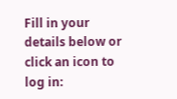Fill in your details below or click an icon to log in: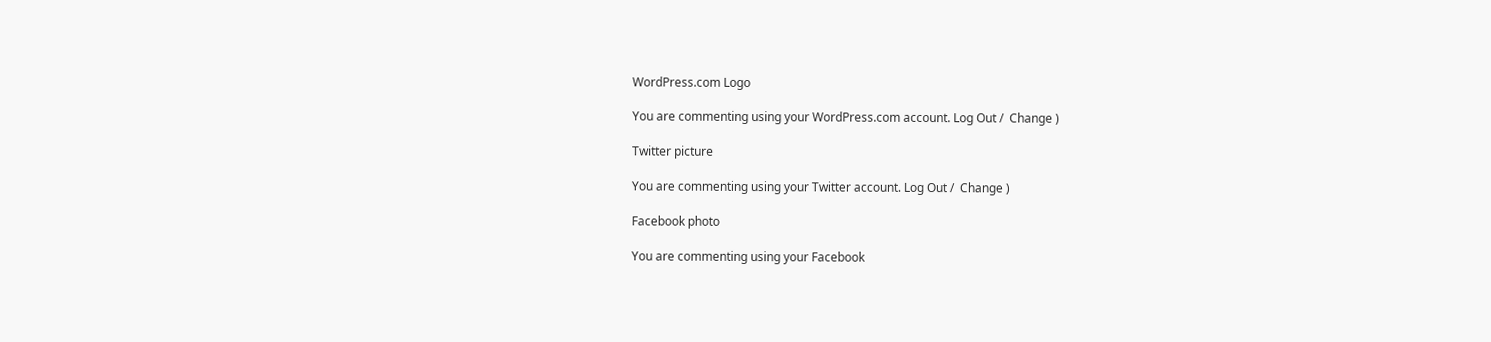WordPress.com Logo

You are commenting using your WordPress.com account. Log Out /  Change )

Twitter picture

You are commenting using your Twitter account. Log Out /  Change )

Facebook photo

You are commenting using your Facebook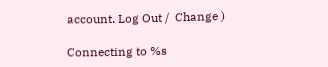account. Log Out /  Change )

Connecting to %s